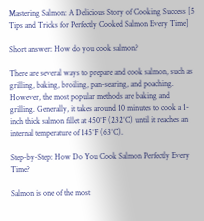Mastering Salmon: A Delicious Story of Cooking Success [5 Tips and Tricks for Perfectly Cooked Salmon Every Time]

Short answer: How do you cook salmon?

There are several ways to prepare and cook salmon, such as grilling, baking, broiling, pan-searing, and poaching. However, the most popular methods are baking and grilling. Generally, it takes around 10 minutes to cook a 1-inch thick salmon fillet at 450°F (232°C) until it reaches an internal temperature of 145°F (63°C).

Step-by-Step: How Do You Cook Salmon Perfectly Every Time?

Salmon is one of the most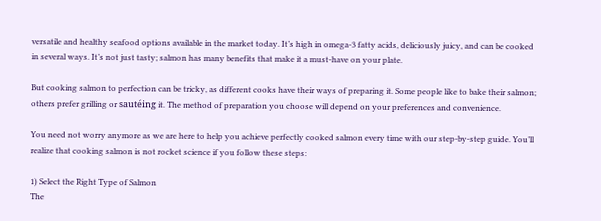versatile and healthy seafood options available in the market today. It’s high in omega-3 fatty acids, deliciously juicy, and can be cooked in several ways. It’s not just tasty; salmon has many benefits that make it a must-have on your plate.

But cooking salmon to perfection can be tricky, as different cooks have their ways of preparing it. Some people like to bake their salmon; others prefer grilling or sautéing it. The method of preparation you choose will depend on your preferences and convenience.

You need not worry anymore as we are here to help you achieve perfectly cooked salmon every time with our step-by-step guide. You’ll realize that cooking salmon is not rocket science if you follow these steps:

1) Select the Right Type of Salmon
The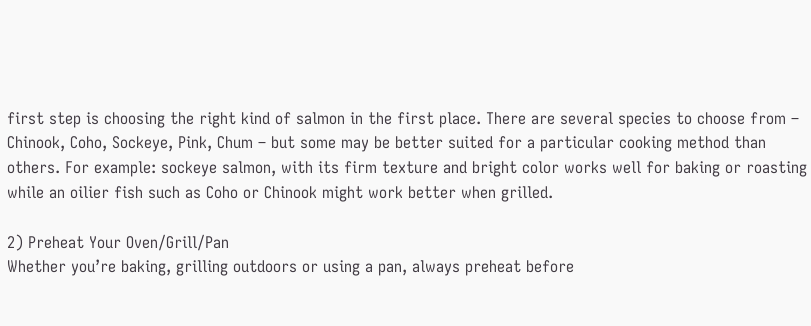first step is choosing the right kind of salmon in the first place. There are several species to choose from – Chinook, Coho, Sockeye, Pink, Chum – but some may be better suited for a particular cooking method than others. For example: sockeye salmon, with its firm texture and bright color works well for baking or roasting while an oilier fish such as Coho or Chinook might work better when grilled.

2) Preheat Your Oven/Grill/Pan
Whether you’re baking, grilling outdoors or using a pan, always preheat before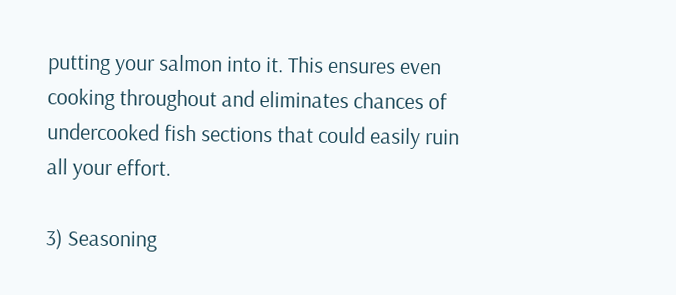putting your salmon into it. This ensures even cooking throughout and eliminates chances of undercooked fish sections that could easily ruin all your effort.

3) Seasoning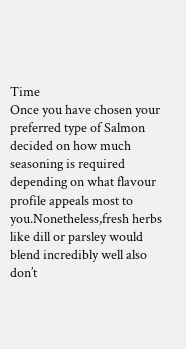Time
Once you have chosen your preferred type of Salmon decided on how much seasoning is required depending on what flavour profile appeals most to you.Nonetheless,fresh herbs like dill or parsley would blend incredibly well also don’t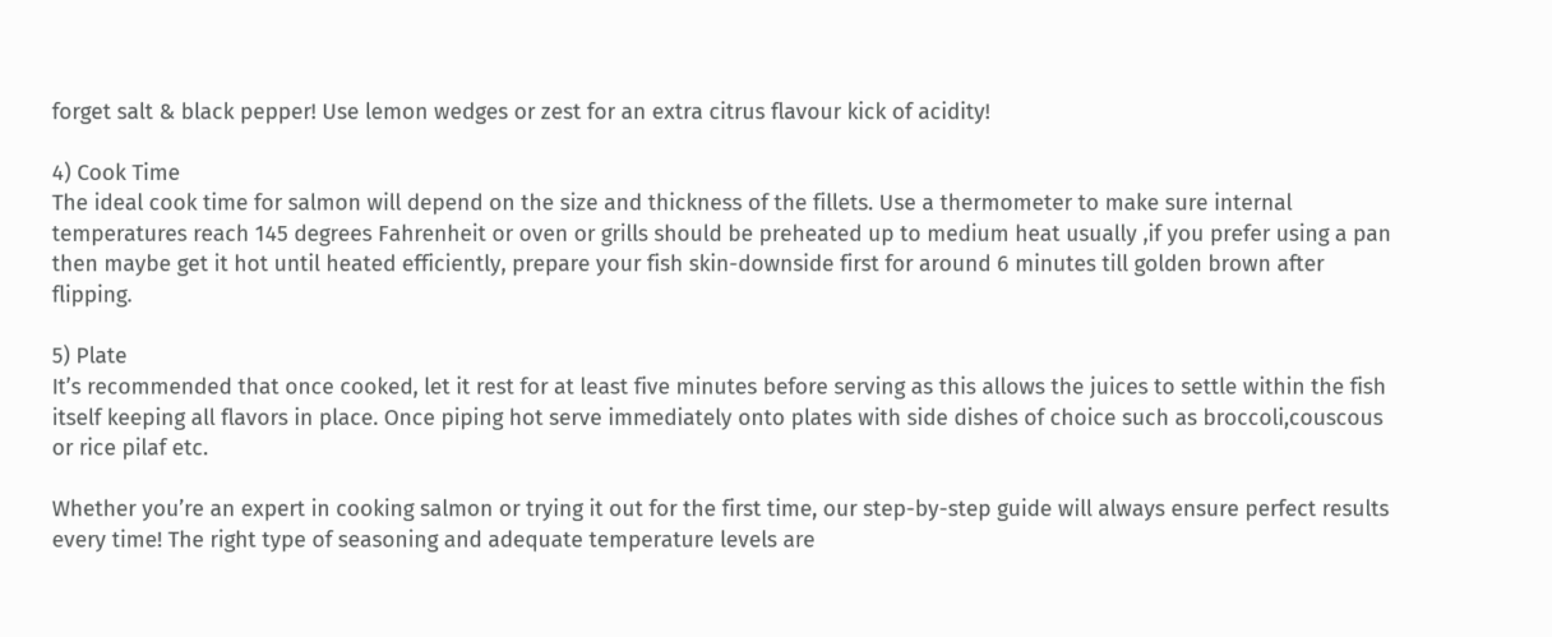forget salt & black pepper! Use lemon wedges or zest for an extra citrus flavour kick of acidity!

4) Cook Time
The ideal cook time for salmon will depend on the size and thickness of the fillets. Use a thermometer to make sure internal temperatures reach 145 degrees Fahrenheit or oven or grills should be preheated up to medium heat usually ,if you prefer using a pan then maybe get it hot until heated efficiently, prepare your fish skin-downside first for around 6 minutes till golden brown after flipping.

5) Plate
It’s recommended that once cooked, let it rest for at least five minutes before serving as this allows the juices to settle within the fish itself keeping all flavors in place. Once piping hot serve immediately onto plates with side dishes of choice such as broccoli,couscous or rice pilaf etc.

Whether you’re an expert in cooking salmon or trying it out for the first time, our step-by-step guide will always ensure perfect results every time! The right type of seasoning and adequate temperature levels are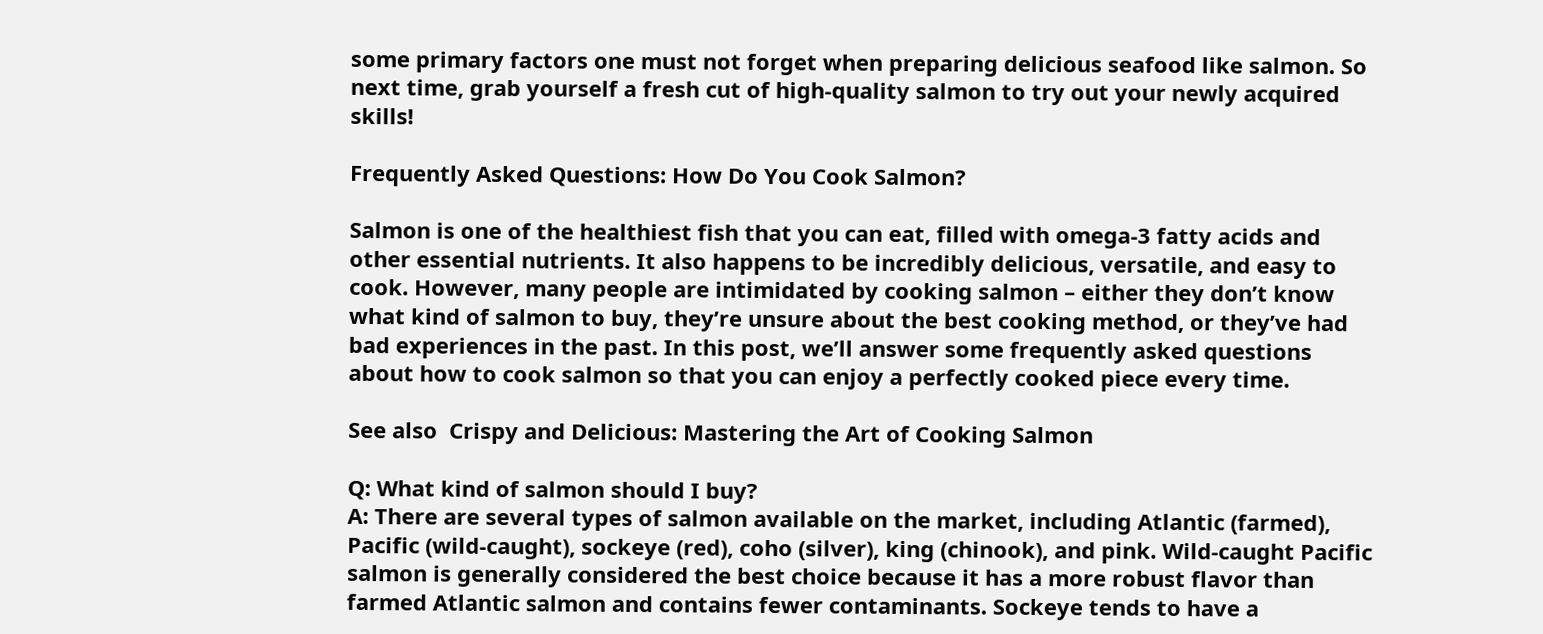some primary factors one must not forget when preparing delicious seafood like salmon. So next time, grab yourself a fresh cut of high-quality salmon to try out your newly acquired skills!

Frequently Asked Questions: How Do You Cook Salmon?

Salmon is one of the healthiest fish that you can eat, filled with omega-3 fatty acids and other essential nutrients. It also happens to be incredibly delicious, versatile, and easy to cook. However, many people are intimidated by cooking salmon – either they don’t know what kind of salmon to buy, they’re unsure about the best cooking method, or they’ve had bad experiences in the past. In this post, we’ll answer some frequently asked questions about how to cook salmon so that you can enjoy a perfectly cooked piece every time.

See also  Crispy and Delicious: Mastering the Art of Cooking Salmon

Q: What kind of salmon should I buy?
A: There are several types of salmon available on the market, including Atlantic (farmed), Pacific (wild-caught), sockeye (red), coho (silver), king (chinook), and pink. Wild-caught Pacific salmon is generally considered the best choice because it has a more robust flavor than farmed Atlantic salmon and contains fewer contaminants. Sockeye tends to have a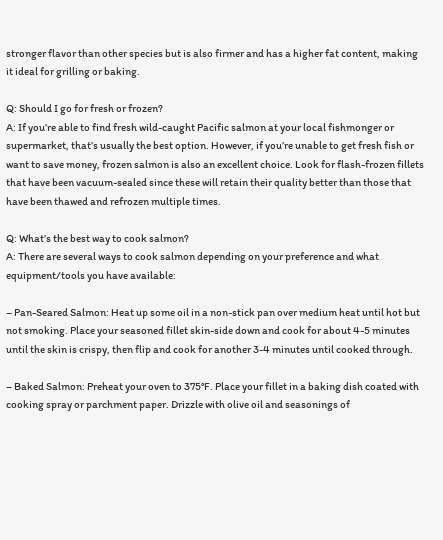stronger flavor than other species but is also firmer and has a higher fat content, making it ideal for grilling or baking.

Q: Should I go for fresh or frozen?
A: If you’re able to find fresh wild-caught Pacific salmon at your local fishmonger or supermarket, that’s usually the best option. However, if you’re unable to get fresh fish or want to save money, frozen salmon is also an excellent choice. Look for flash-frozen fillets that have been vacuum-sealed since these will retain their quality better than those that have been thawed and refrozen multiple times.

Q: What’s the best way to cook salmon?
A: There are several ways to cook salmon depending on your preference and what equipment/tools you have available:

– Pan-Seared Salmon: Heat up some oil in a non-stick pan over medium heat until hot but not smoking. Place your seasoned fillet skin-side down and cook for about 4-5 minutes until the skin is crispy, then flip and cook for another 3-4 minutes until cooked through.

– Baked Salmon: Preheat your oven to 375°F. Place your fillet in a baking dish coated with cooking spray or parchment paper. Drizzle with olive oil and seasonings of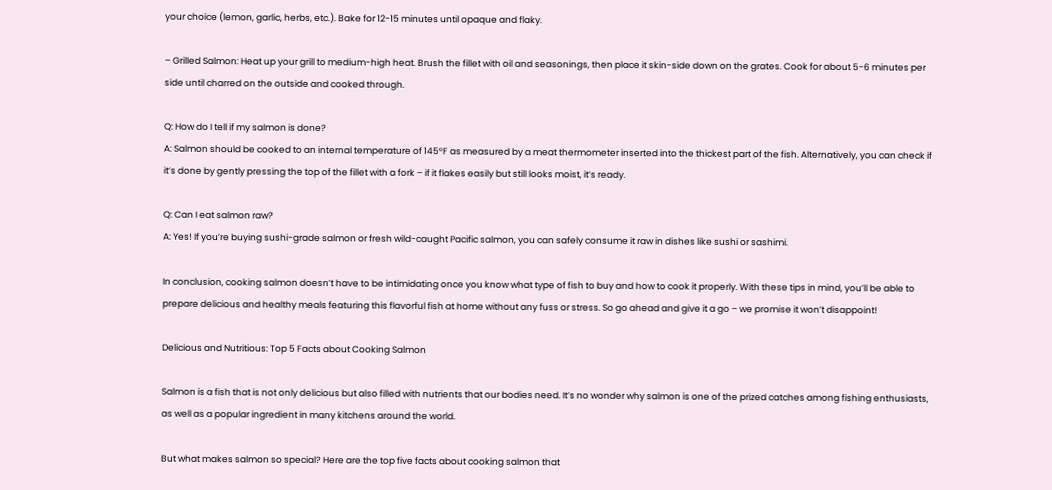your choice (lemon, garlic, herbs, etc.). Bake for 12-15 minutes until opaque and flaky.

– Grilled Salmon: Heat up your grill to medium-high heat. Brush the fillet with oil and seasonings, then place it skin-side down on the grates. Cook for about 5-6 minutes per side until charred on the outside and cooked through.

Q: How do I tell if my salmon is done?
A: Salmon should be cooked to an internal temperature of 145°F as measured by a meat thermometer inserted into the thickest part of the fish. Alternatively, you can check if it’s done by gently pressing the top of the fillet with a fork – if it flakes easily but still looks moist, it’s ready.

Q: Can I eat salmon raw?
A: Yes! If you’re buying sushi-grade salmon or fresh wild-caught Pacific salmon, you can safely consume it raw in dishes like sushi or sashimi.

In conclusion, cooking salmon doesn’t have to be intimidating once you know what type of fish to buy and how to cook it properly. With these tips in mind, you’ll be able to prepare delicious and healthy meals featuring this flavorful fish at home without any fuss or stress. So go ahead and give it a go – we promise it won’t disappoint!

Delicious and Nutritious: Top 5 Facts about Cooking Salmon

Salmon is a fish that is not only delicious but also filled with nutrients that our bodies need. It’s no wonder why salmon is one of the prized catches among fishing enthusiasts, as well as a popular ingredient in many kitchens around the world.

But what makes salmon so special? Here are the top five facts about cooking salmon that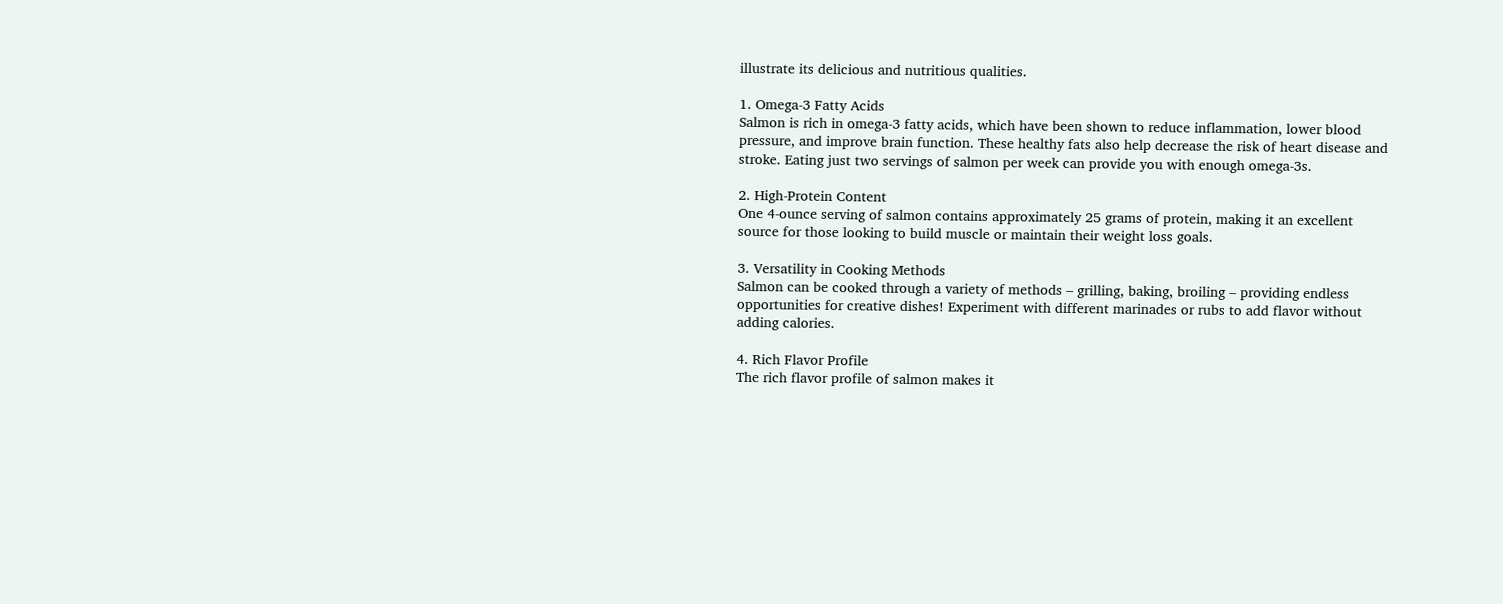illustrate its delicious and nutritious qualities.

1. Omega-3 Fatty Acids
Salmon is rich in omega-3 fatty acids, which have been shown to reduce inflammation, lower blood pressure, and improve brain function. These healthy fats also help decrease the risk of heart disease and stroke. Eating just two servings of salmon per week can provide you with enough omega-3s.

2. High-Protein Content
One 4-ounce serving of salmon contains approximately 25 grams of protein, making it an excellent source for those looking to build muscle or maintain their weight loss goals.

3. Versatility in Cooking Methods
Salmon can be cooked through a variety of methods – grilling, baking, broiling – providing endless opportunities for creative dishes! Experiment with different marinades or rubs to add flavor without adding calories.

4. Rich Flavor Profile
The rich flavor profile of salmon makes it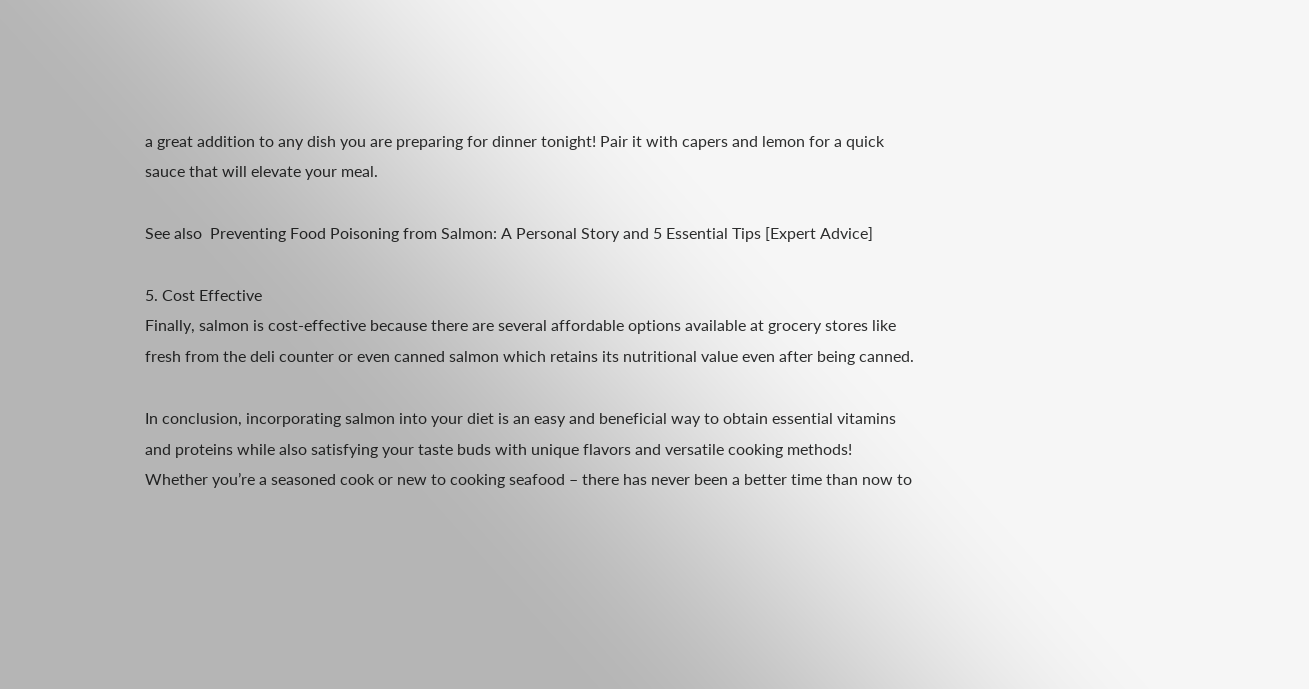a great addition to any dish you are preparing for dinner tonight! Pair it with capers and lemon for a quick sauce that will elevate your meal.

See also  Preventing Food Poisoning from Salmon: A Personal Story and 5 Essential Tips [Expert Advice]

5. Cost Effective
Finally, salmon is cost-effective because there are several affordable options available at grocery stores like fresh from the deli counter or even canned salmon which retains its nutritional value even after being canned.

In conclusion, incorporating salmon into your diet is an easy and beneficial way to obtain essential vitamins and proteins while also satisfying your taste buds with unique flavors and versatile cooking methods! Whether you’re a seasoned cook or new to cooking seafood – there has never been a better time than now to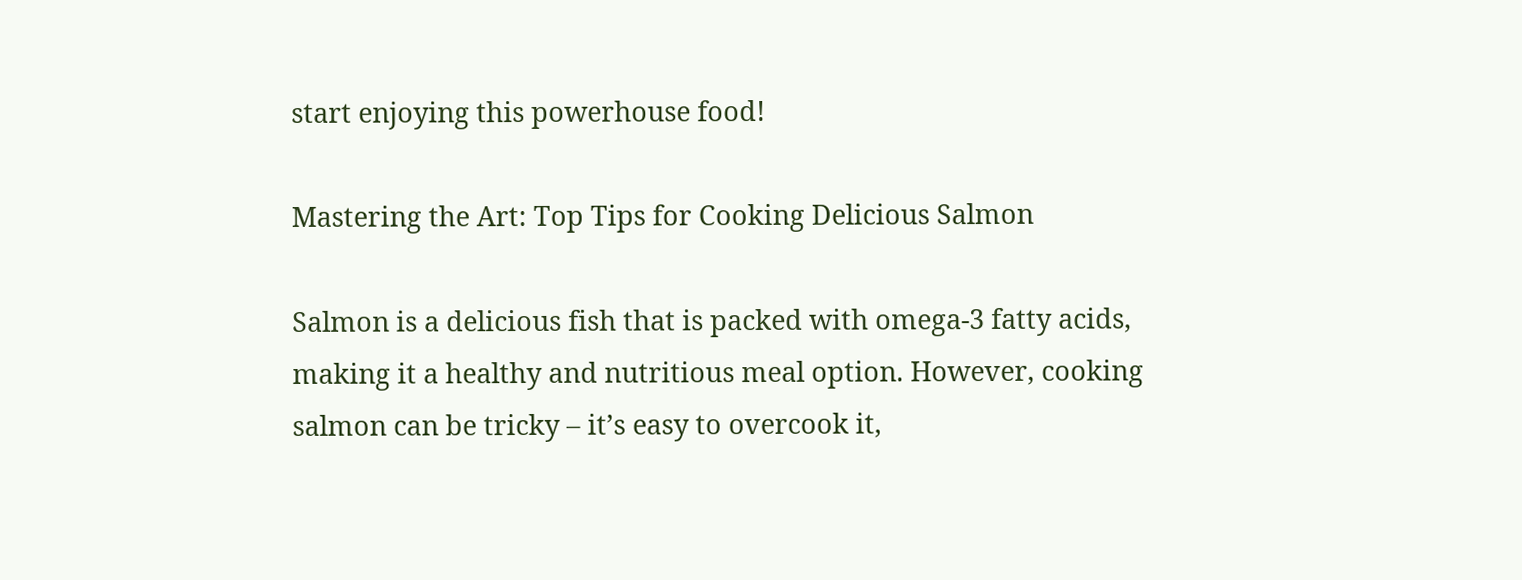start enjoying this powerhouse food!

Mastering the Art: Top Tips for Cooking Delicious Salmon

Salmon is a delicious fish that is packed with omega-3 fatty acids, making it a healthy and nutritious meal option. However, cooking salmon can be tricky – it’s easy to overcook it,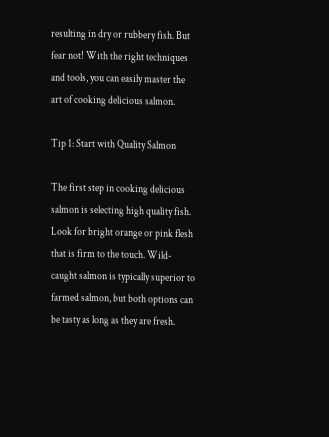resulting in dry or rubbery fish. But fear not! With the right techniques and tools, you can easily master the art of cooking delicious salmon.

Tip 1: Start with Quality Salmon

The first step in cooking delicious salmon is selecting high quality fish. Look for bright orange or pink flesh that is firm to the touch. Wild-caught salmon is typically superior to farmed salmon, but both options can be tasty as long as they are fresh.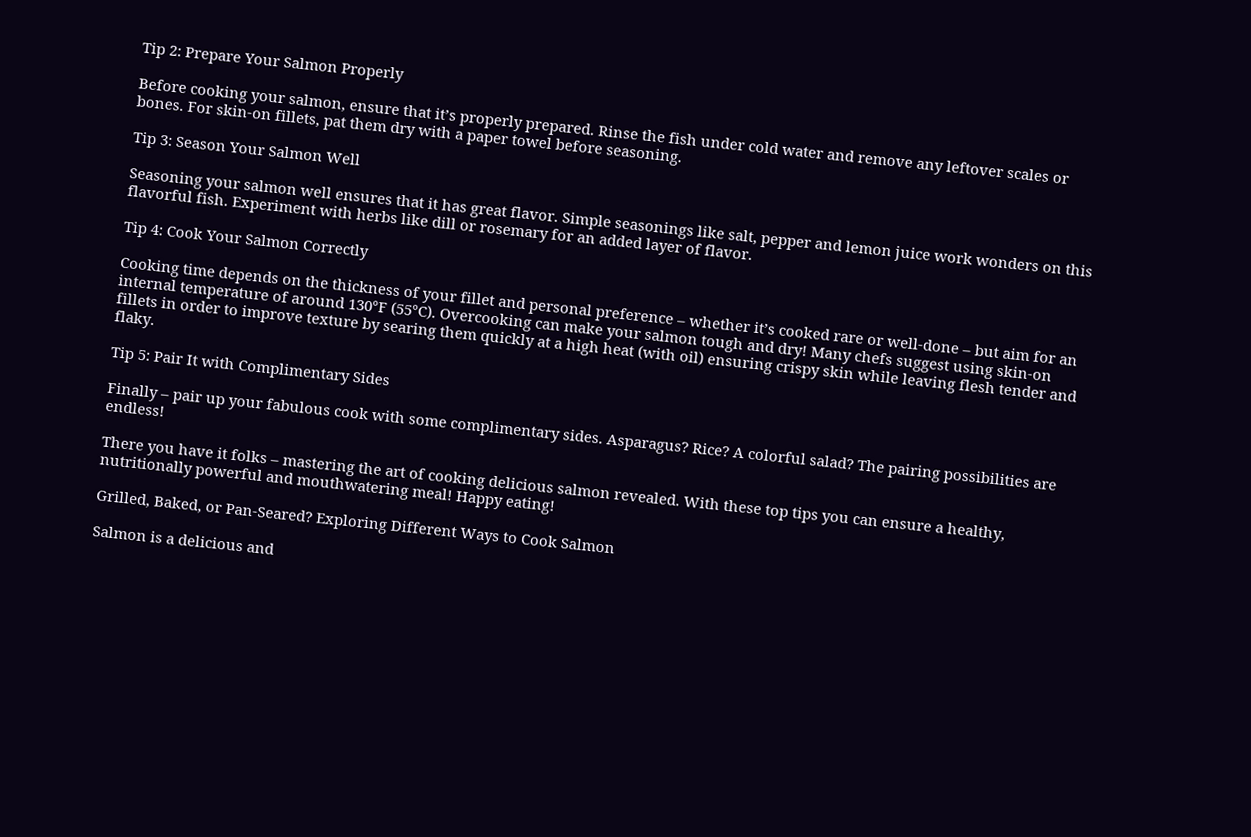Tip 2: Prepare Your Salmon Properly

Before cooking your salmon, ensure that it’s properly prepared. Rinse the fish under cold water and remove any leftover scales or bones. For skin-on fillets, pat them dry with a paper towel before seasoning.

Tip 3: Season Your Salmon Well

Seasoning your salmon well ensures that it has great flavor. Simple seasonings like salt, pepper and lemon juice work wonders on this flavorful fish. Experiment with herbs like dill or rosemary for an added layer of flavor.

Tip 4: Cook Your Salmon Correctly

Cooking time depends on the thickness of your fillet and personal preference – whether it’s cooked rare or well-done – but aim for an internal temperature of around 130°F (55°C). Overcooking can make your salmon tough and dry! Many chefs suggest using skin-on fillets in order to improve texture by searing them quickly at a high heat (with oil) ensuring crispy skin while leaving flesh tender and flaky.

Tip 5: Pair It with Complimentary Sides

Finally – pair up your fabulous cook with some complimentary sides. Asparagus? Rice? A colorful salad? The pairing possibilities are endless!

There you have it folks – mastering the art of cooking delicious salmon revealed. With these top tips you can ensure a healthy, nutritionally powerful and mouthwatering meal! Happy eating!

Grilled, Baked, or Pan-Seared? Exploring Different Ways to Cook Salmon

Salmon is a delicious and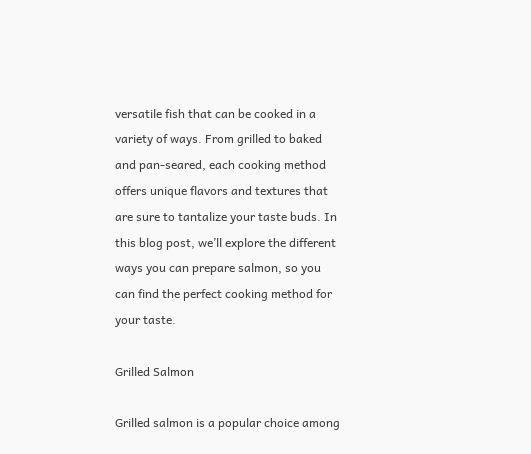versatile fish that can be cooked in a variety of ways. From grilled to baked and pan-seared, each cooking method offers unique flavors and textures that are sure to tantalize your taste buds. In this blog post, we’ll explore the different ways you can prepare salmon, so you can find the perfect cooking method for your taste.

Grilled Salmon

Grilled salmon is a popular choice among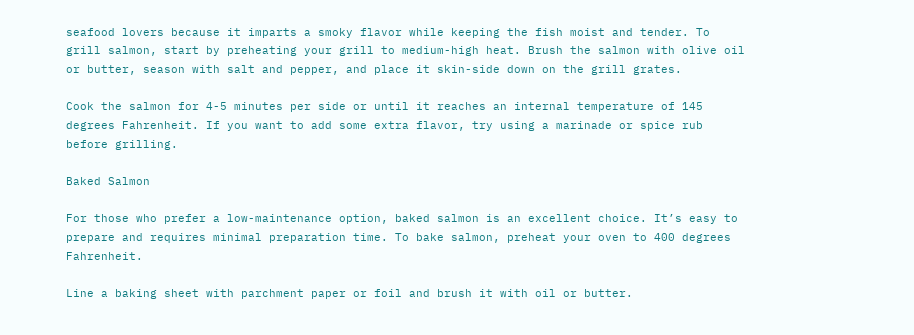seafood lovers because it imparts a smoky flavor while keeping the fish moist and tender. To grill salmon, start by preheating your grill to medium-high heat. Brush the salmon with olive oil or butter, season with salt and pepper, and place it skin-side down on the grill grates.

Cook the salmon for 4-5 minutes per side or until it reaches an internal temperature of 145 degrees Fahrenheit. If you want to add some extra flavor, try using a marinade or spice rub before grilling.

Baked Salmon

For those who prefer a low-maintenance option, baked salmon is an excellent choice. It’s easy to prepare and requires minimal preparation time. To bake salmon, preheat your oven to 400 degrees Fahrenheit.

Line a baking sheet with parchment paper or foil and brush it with oil or butter.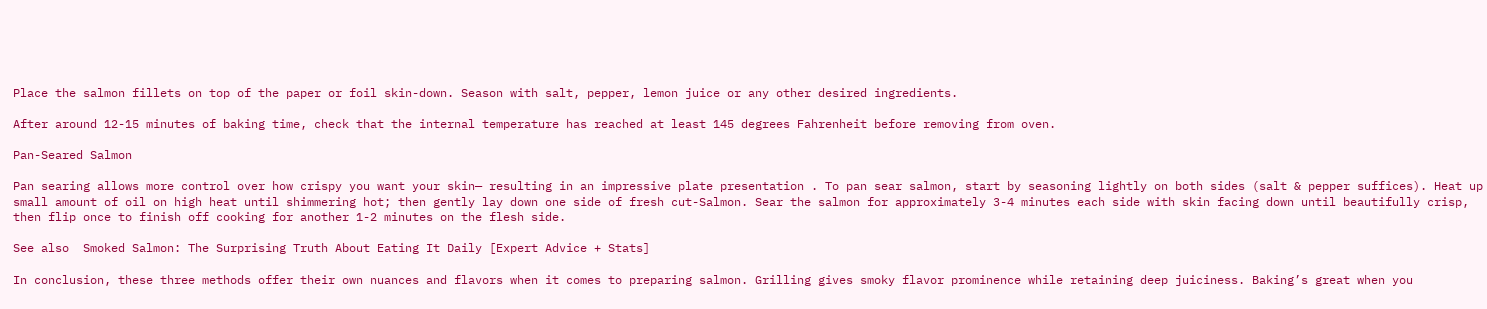Place the salmon fillets on top of the paper or foil skin-down. Season with salt, pepper, lemon juice or any other desired ingredients.

After around 12-15 minutes of baking time, check that the internal temperature has reached at least 145 degrees Fahrenheit before removing from oven.

Pan-Seared Salmon

Pan searing allows more control over how crispy you want your skin— resulting in an impressive plate presentation . To pan sear salmon, start by seasoning lightly on both sides (salt & pepper suffices). Heat up small amount of oil on high heat until shimmering hot; then gently lay down one side of fresh cut-Salmon. Sear the salmon for approximately 3-4 minutes each side with skin facing down until beautifully crisp, then flip once to finish off cooking for another 1-2 minutes on the flesh side.

See also  Smoked Salmon: The Surprising Truth About Eating It Daily [Expert Advice + Stats]

In conclusion, these three methods offer their own nuances and flavors when it comes to preparing salmon. Grilling gives smoky flavor prominence while retaining deep juiciness. Baking’s great when you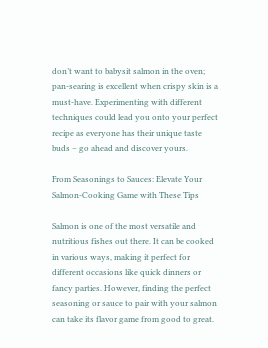don’t want to babysit salmon in the oven; pan-searing is excellent when crispy skin is a must-have. Experimenting with different techniques could lead you onto your perfect recipe as everyone has their unique taste buds – go ahead and discover yours.

From Seasonings to Sauces: Elevate Your Salmon-Cooking Game with These Tips

Salmon is one of the most versatile and nutritious fishes out there. It can be cooked in various ways, making it perfect for different occasions like quick dinners or fancy parties. However, finding the perfect seasoning or sauce to pair with your salmon can take its flavor game from good to great.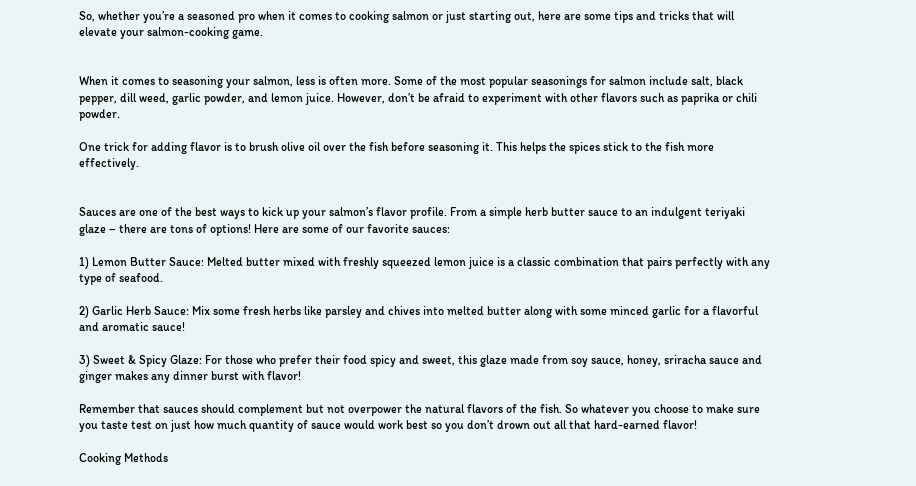So, whether you’re a seasoned pro when it comes to cooking salmon or just starting out, here are some tips and tricks that will elevate your salmon-cooking game.


When it comes to seasoning your salmon, less is often more. Some of the most popular seasonings for salmon include salt, black pepper, dill weed, garlic powder, and lemon juice. However, don’t be afraid to experiment with other flavors such as paprika or chili powder.

One trick for adding flavor is to brush olive oil over the fish before seasoning it. This helps the spices stick to the fish more effectively.


Sauces are one of the best ways to kick up your salmon’s flavor profile. From a simple herb butter sauce to an indulgent teriyaki glaze – there are tons of options! Here are some of our favorite sauces:

1) Lemon Butter Sauce: Melted butter mixed with freshly squeezed lemon juice is a classic combination that pairs perfectly with any type of seafood.

2) Garlic Herb Sauce: Mix some fresh herbs like parsley and chives into melted butter along with some minced garlic for a flavorful and aromatic sauce!

3) Sweet & Spicy Glaze: For those who prefer their food spicy and sweet, this glaze made from soy sauce, honey, sriracha sauce and ginger makes any dinner burst with flavor!

Remember that sauces should complement but not overpower the natural flavors of the fish. So whatever you choose to make sure you taste test on just how much quantity of sauce would work best so you don’t drown out all that hard-earned flavor!

Cooking Methods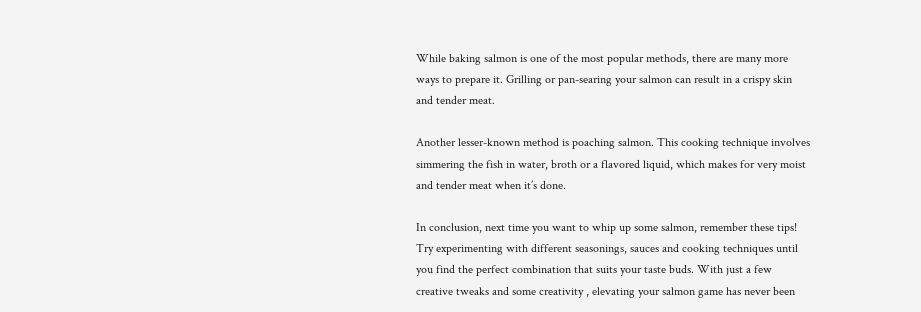While baking salmon is one of the most popular methods, there are many more ways to prepare it. Grilling or pan-searing your salmon can result in a crispy skin and tender meat.

Another lesser-known method is poaching salmon. This cooking technique involves simmering the fish in water, broth or a flavored liquid, which makes for very moist and tender meat when it’s done.

In conclusion, next time you want to whip up some salmon, remember these tips! Try experimenting with different seasonings, sauces and cooking techniques until you find the perfect combination that suits your taste buds. With just a few creative tweaks and some creativity , elevating your salmon game has never been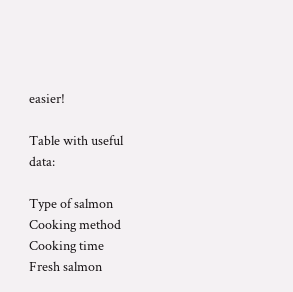easier!

Table with useful data:

Type of salmon Cooking method Cooking time
Fresh salmon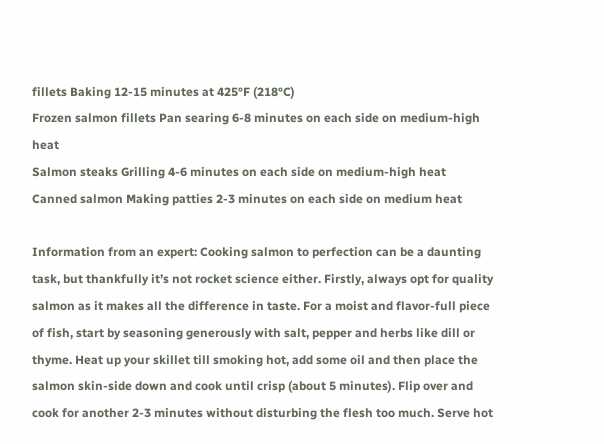fillets Baking 12-15 minutes at 425°F (218°C)
Frozen salmon fillets Pan searing 6-8 minutes on each side on medium-high heat
Salmon steaks Grilling 4-6 minutes on each side on medium-high heat
Canned salmon Making patties 2-3 minutes on each side on medium heat

Information from an expert: Cooking salmon to perfection can be a daunting task, but thankfully it’s not rocket science either. Firstly, always opt for quality salmon as it makes all the difference in taste. For a moist and flavor-full piece of fish, start by seasoning generously with salt, pepper and herbs like dill or thyme. Heat up your skillet till smoking hot, add some oil and then place the salmon skin-side down and cook until crisp (about 5 minutes). Flip over and cook for another 2-3 minutes without disturbing the flesh too much. Serve hot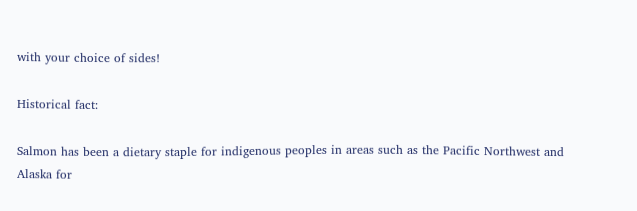with your choice of sides!

Historical fact:

Salmon has been a dietary staple for indigenous peoples in areas such as the Pacific Northwest and Alaska for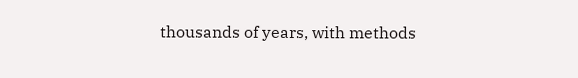thousands of years, with methods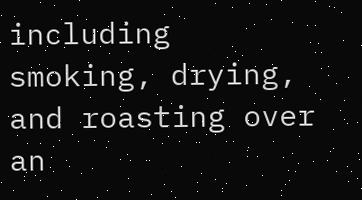including smoking, drying, and roasting over an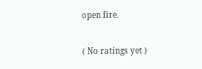open fire.

( No ratings yet )